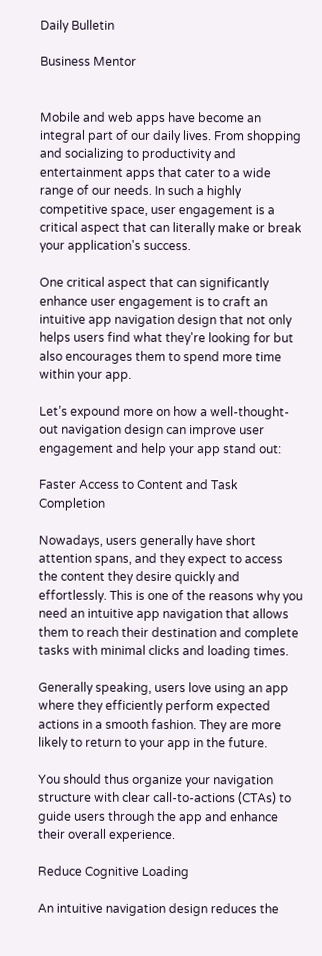Daily Bulletin

Business Mentor


Mobile and web apps have become an integral part of our daily lives. From shopping and socializing to productivity and entertainment apps that cater to a wide range of our needs. In such a highly competitive space, user engagement is a critical aspect that can literally make or break your application's success.

One critical aspect that can significantly enhance user engagement is to craft an intuitive app navigation design that not only helps users find what they're looking for but also encourages them to spend more time within your app.

Let’s expound more on how a well-thought-out navigation design can improve user engagement and help your app stand out:

Faster Access to Content and Task Completion

Nowadays, users generally have short attention spans, and they expect to access the content they desire quickly and effortlessly. This is one of the reasons why you need an intuitive app navigation that allows them to reach their destination and complete tasks with minimal clicks and loading times.

Generally speaking, users love using an app where they efficiently perform expected actions in a smooth fashion. They are more likely to return to your app in the future.

You should thus organize your navigation structure with clear call-to-actions (CTAs) to guide users through the app and enhance their overall experience.

Reduce Cognitive Loading

An intuitive navigation design reduces the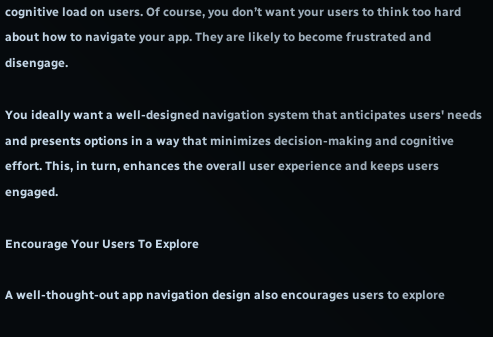cognitive load on users. Of course, you don’t want your users to think too hard about how to navigate your app. They are likely to become frustrated and disengage.

You ideally want a well-designed navigation system that anticipates users' needs and presents options in a way that minimizes decision-making and cognitive effort. This, in turn, enhances the overall user experience and keeps users engaged.

Encourage Your Users To Explore

A well-thought-out app navigation design also encourages users to explore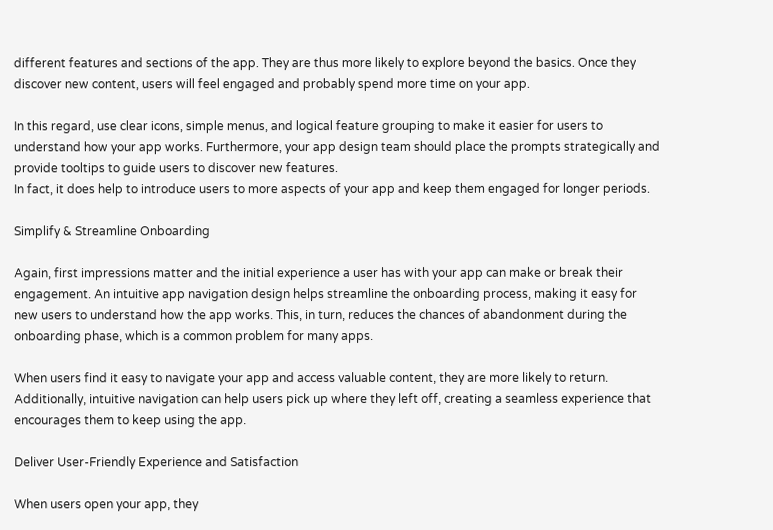different features and sections of the app. They are thus more likely to explore beyond the basics. Once they discover new content, users will feel engaged and probably spend more time on your app.

In this regard, use clear icons, simple menus, and logical feature grouping to make it easier for users to understand how your app works. Furthermore, your app design team should place the prompts strategically and provide tooltips to guide users to discover new features.
In fact, it does help to introduce users to more aspects of your app and keep them engaged for longer periods.

Simplify & Streamline Onboarding

Again, first impressions matter and the initial experience a user has with your app can make or break their engagement. An intuitive app navigation design helps streamline the onboarding process, making it easy for new users to understand how the app works. This, in turn, reduces the chances of abandonment during the onboarding phase, which is a common problem for many apps.

When users find it easy to navigate your app and access valuable content, they are more likely to return. Additionally, intuitive navigation can help users pick up where they left off, creating a seamless experience that encourages them to keep using the app.

Deliver User-Friendly Experience and Satisfaction

When users open your app, they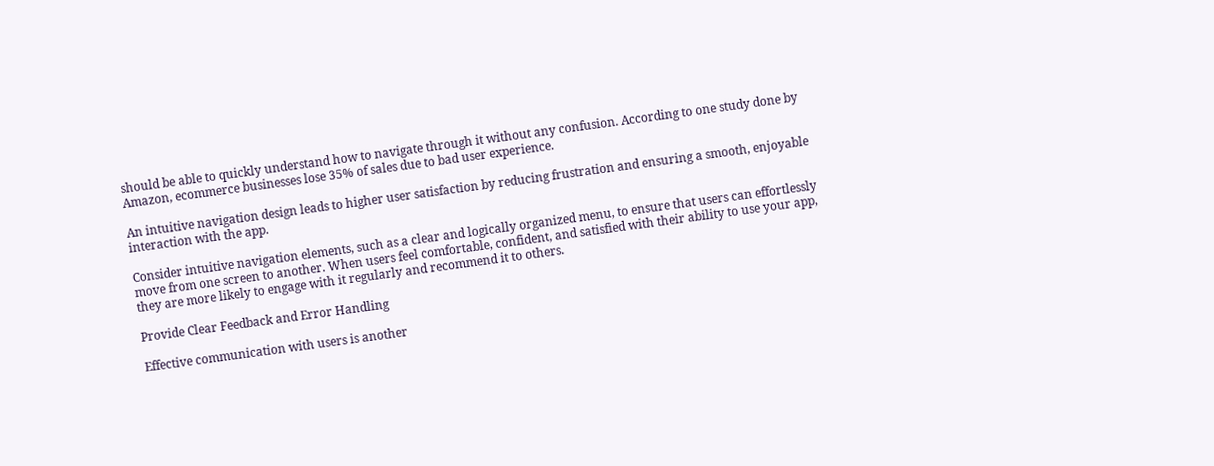should be able to quickly understand how to navigate through it without any confusion. According to one study done by Amazon, ecommerce businesses lose 35% of sales due to bad user experience.

An intuitive navigation design leads to higher user satisfaction by reducing frustration and ensuring a smooth, enjoyable interaction with the app.

Consider intuitive navigation elements, such as a clear and logically organized menu, to ensure that users can effortlessly move from one screen to another. When users feel comfortable, confident, and satisfied with their ability to use your app, they are more likely to engage with it regularly and recommend it to others.

Provide Clear Feedback and Error Handling

Effective communication with users is another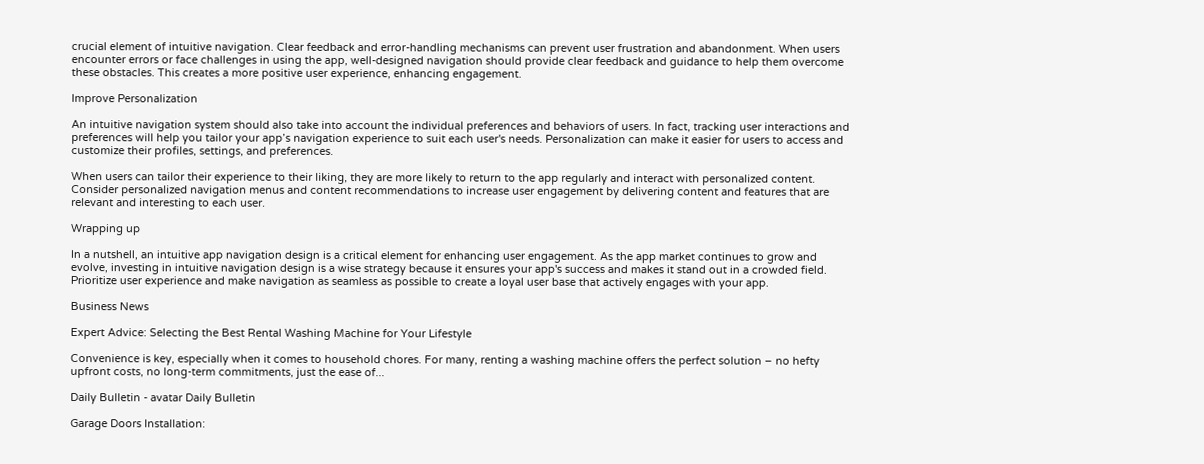crucial element of intuitive navigation. Clear feedback and error-handling mechanisms can prevent user frustration and abandonment. When users encounter errors or face challenges in using the app, well-designed navigation should provide clear feedback and guidance to help them overcome these obstacles. This creates a more positive user experience, enhancing engagement.

Improve Personalization

An intuitive navigation system should also take into account the individual preferences and behaviors of users. In fact, tracking user interactions and preferences will help you tailor your app’s navigation experience to suit each user's needs. Personalization can make it easier for users to access and customize their profiles, settings, and preferences.

When users can tailor their experience to their liking, they are more likely to return to the app regularly and interact with personalized content. Consider personalized navigation menus and content recommendations to increase user engagement by delivering content and features that are relevant and interesting to each user.

Wrapping up

In a nutshell, an intuitive app navigation design is a critical element for enhancing user engagement. As the app market continues to grow and evolve, investing in intuitive navigation design is a wise strategy because it ensures your app's success and makes it stand out in a crowded field. Prioritize user experience and make navigation as seamless as possible to create a loyal user base that actively engages with your app.

Business News

Expert Advice: Selecting the Best Rental Washing Machine for Your Lifestyle

Convenience is key, especially when it comes to household chores. For many, renting a washing machine offers the perfect solution – no hefty upfront costs, no long-term commitments, just the ease of...

Daily Bulletin - avatar Daily Bulletin

Garage Doors Installation: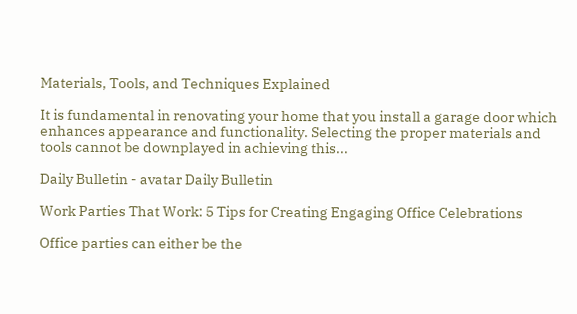Materials, Tools, and Techniques Explained

It is fundamental in renovating your home that you install a garage door which enhances appearance and functionality. Selecting the proper materials and tools cannot be downplayed in achieving this...

Daily Bulletin - avatar Daily Bulletin

Work Parties That Work: 5 Tips for Creating Engaging Office Celebrations

Office parties can either be the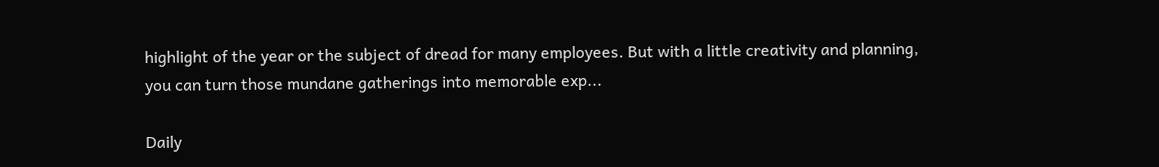highlight of the year or the subject of dread for many employees. But with a little creativity and planning, you can turn those mundane gatherings into memorable exp...

Daily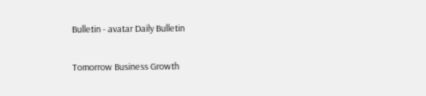Bulletin - avatar Daily Bulletin

Tomorrow Business Growth